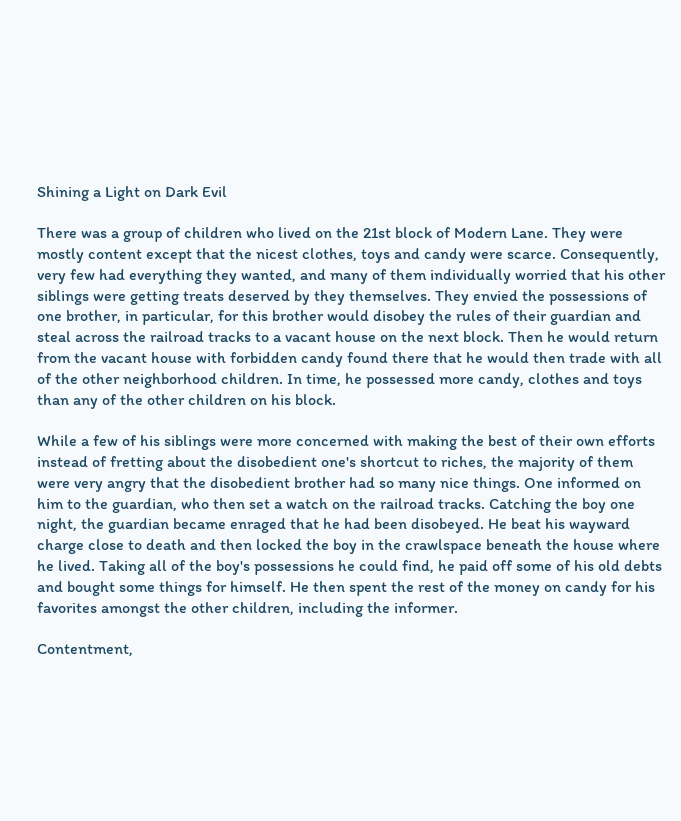Shining a Light on Dark Evil

There was a group of children who lived on the 21st block of Modern Lane. They were mostly content except that the nicest clothes, toys and candy were scarce. Consequently, very few had everything they wanted, and many of them individually worried that his other siblings were getting treats deserved by they themselves. They envied the possessions of one brother, in particular, for this brother would disobey the rules of their guardian and steal across the railroad tracks to a vacant house on the next block. Then he would return from the vacant house with forbidden candy found there that he would then trade with all of the other neighborhood children. In time, he possessed more candy, clothes and toys than any of the other children on his block.

While a few of his siblings were more concerned with making the best of their own efforts instead of fretting about the disobedient one's shortcut to riches, the majority of them were very angry that the disobedient brother had so many nice things. One informed on him to the guardian, who then set a watch on the railroad tracks. Catching the boy one night, the guardian became enraged that he had been disobeyed. He beat his wayward charge close to death and then locked the boy in the crawlspace beneath the house where he lived. Taking all of the boy's possessions he could find, he paid off some of his old debts and bought some things for himself. He then spent the rest of the money on candy for his favorites amongst the other children, including the informer.

Contentment,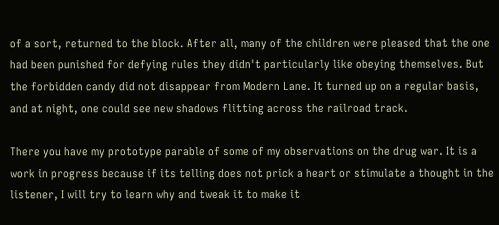of a sort, returned to the block. After all, many of the children were pleased that the one had been punished for defying rules they didn't particularly like obeying themselves. But the forbidden candy did not disappear from Modern Lane. It turned up on a regular basis, and at night, one could see new shadows flitting across the railroad track.

There you have my prototype parable of some of my observations on the drug war. It is a work in progress because if its telling does not prick a heart or stimulate a thought in the listener, I will try to learn why and tweak it to make it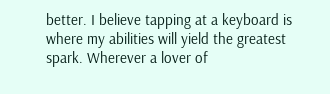better. I believe tapping at a keyboard is where my abilities will yield the greatest spark. Wherever a lover of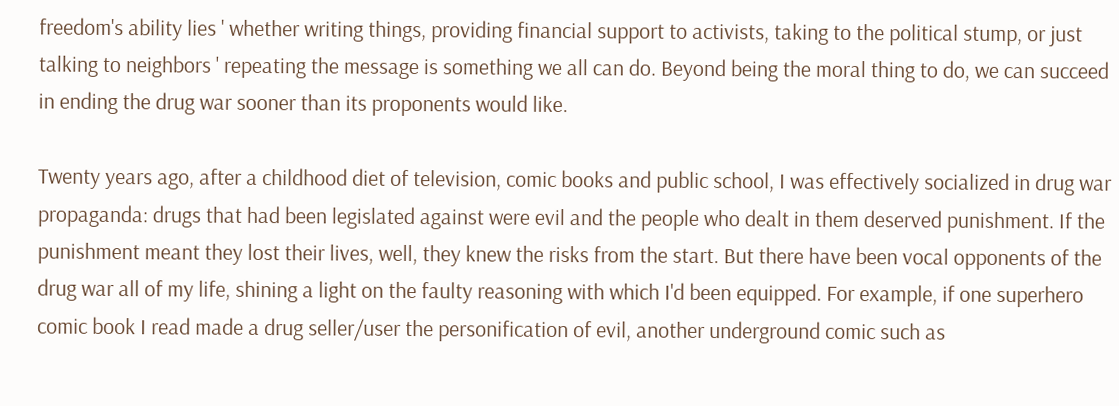freedom's ability lies ' whether writing things, providing financial support to activists, taking to the political stump, or just talking to neighbors ' repeating the message is something we all can do. Beyond being the moral thing to do, we can succeed in ending the drug war sooner than its proponents would like.

Twenty years ago, after a childhood diet of television, comic books and public school, I was effectively socialized in drug war propaganda: drugs that had been legislated against were evil and the people who dealt in them deserved punishment. If the punishment meant they lost their lives, well, they knew the risks from the start. But there have been vocal opponents of the drug war all of my life, shining a light on the faulty reasoning with which I'd been equipped. For example, if one superhero comic book I read made a drug seller/user the personification of evil, another underground comic such as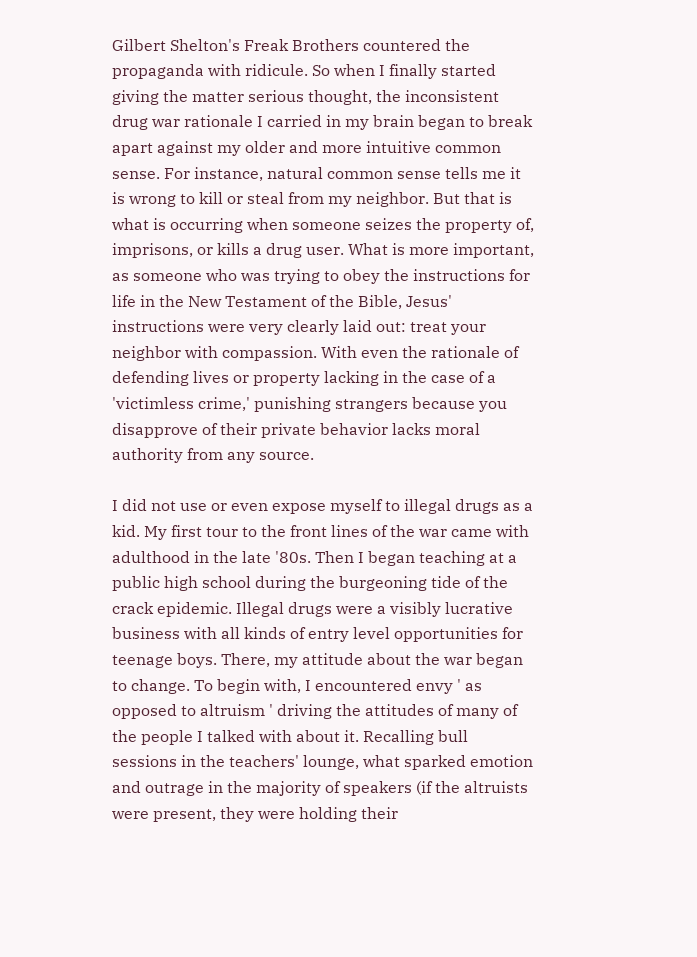Gilbert Shelton's Freak Brothers countered the propaganda with ridicule. So when I finally started giving the matter serious thought, the inconsistent drug war rationale I carried in my brain began to break apart against my older and more intuitive common sense. For instance, natural common sense tells me it is wrong to kill or steal from my neighbor. But that is what is occurring when someone seizes the property of, imprisons, or kills a drug user. What is more important, as someone who was trying to obey the instructions for life in the New Testament of the Bible, Jesus' instructions were very clearly laid out: treat your neighbor with compassion. With even the rationale of defending lives or property lacking in the case of a 'victimless crime,' punishing strangers because you disapprove of their private behavior lacks moral authority from any source.

I did not use or even expose myself to illegal drugs as a kid. My first tour to the front lines of the war came with adulthood in the late '80s. Then I began teaching at a public high school during the burgeoning tide of the crack epidemic. Illegal drugs were a visibly lucrative business with all kinds of entry level opportunities for teenage boys. There, my attitude about the war began to change. To begin with, I encountered envy ' as opposed to altruism ' driving the attitudes of many of the people I talked with about it. Recalling bull sessions in the teachers' lounge, what sparked emotion and outrage in the majority of speakers (if the altruists were present, they were holding their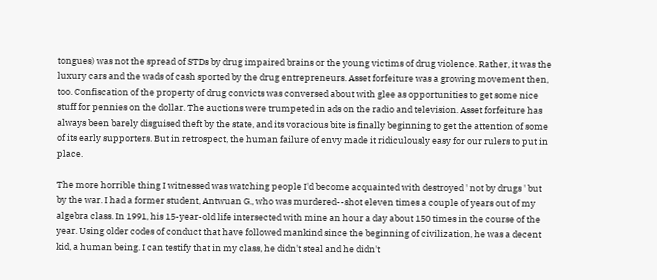tongues) was not the spread of STDs by drug impaired brains or the young victims of drug violence. Rather, it was the luxury cars and the wads of cash sported by the drug entrepreneurs. Asset forfeiture was a growing movement then, too. Confiscation of the property of drug convicts was conversed about with glee as opportunities to get some nice stuff for pennies on the dollar. The auctions were trumpeted in ads on the radio and television. Asset forfeiture has always been barely disguised theft by the state, and its voracious bite is finally beginning to get the attention of some of its early supporters. But in retrospect, the human failure of envy made it ridiculously easy for our rulers to put in place.

The more horrible thing I witnessed was watching people I'd become acquainted with destroyed ' not by drugs ' but by the war. I had a former student, Antwuan G., who was murdered--shot eleven times a couple of years out of my algebra class. In 1991, his 15-year-old life intersected with mine an hour a day about 150 times in the course of the year. Using older codes of conduct that have followed mankind since the beginning of civilization, he was a decent kid, a human being. I can testify that in my class, he didn't steal and he didn't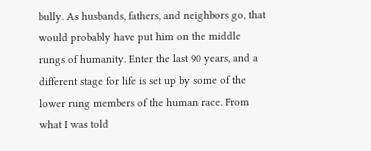bully. As husbands, fathers, and neighbors go, that would probably have put him on the middle rungs of humanity. Enter the last 90 years, and a different stage for life is set up by some of the lower rung members of the human race. From what I was told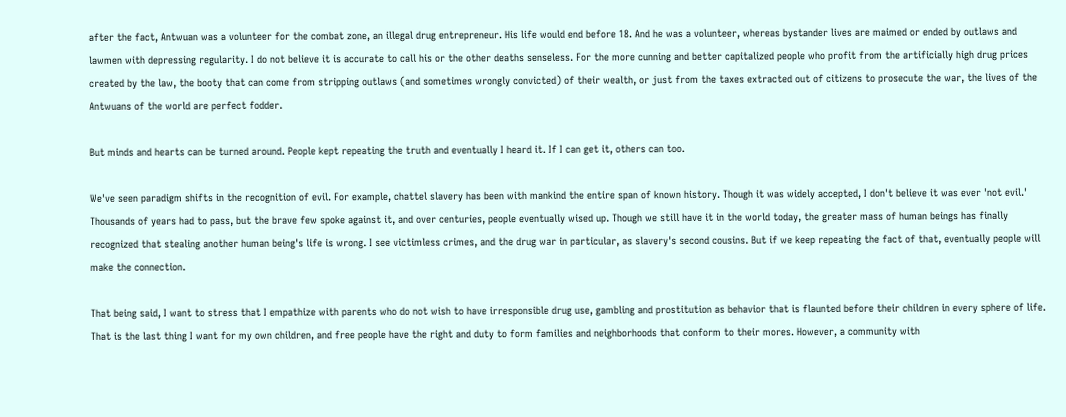after the fact, Antwuan was a volunteer for the combat zone, an illegal drug entrepreneur. His life would end before 18. And he was a volunteer, whereas bystander lives are maimed or ended by outlaws and lawmen with depressing regularity. I do not believe it is accurate to call his or the other deaths senseless. For the more cunning and better capitalized people who profit from the artificially high drug prices created by the law, the booty that can come from stripping outlaws (and sometimes wrongly convicted) of their wealth, or just from the taxes extracted out of citizens to prosecute the war, the lives of the Antwuans of the world are perfect fodder.

But minds and hearts can be turned around. People kept repeating the truth and eventually I heard it. If I can get it, others can too.

We've seen paradigm shifts in the recognition of evil. For example, chattel slavery has been with mankind the entire span of known history. Though it was widely accepted, I don't believe it was ever 'not evil.' Thousands of years had to pass, but the brave few spoke against it, and over centuries, people eventually wised up. Though we still have it in the world today, the greater mass of human beings has finally recognized that stealing another human being's life is wrong. I see victimless crimes, and the drug war in particular, as slavery's second cousins. But if we keep repeating the fact of that, eventually people will make the connection.

That being said, I want to stress that I empathize with parents who do not wish to have irresponsible drug use, gambling and prostitution as behavior that is flaunted before their children in every sphere of life. That is the last thing I want for my own children, and free people have the right and duty to form families and neighborhoods that conform to their mores. However, a community with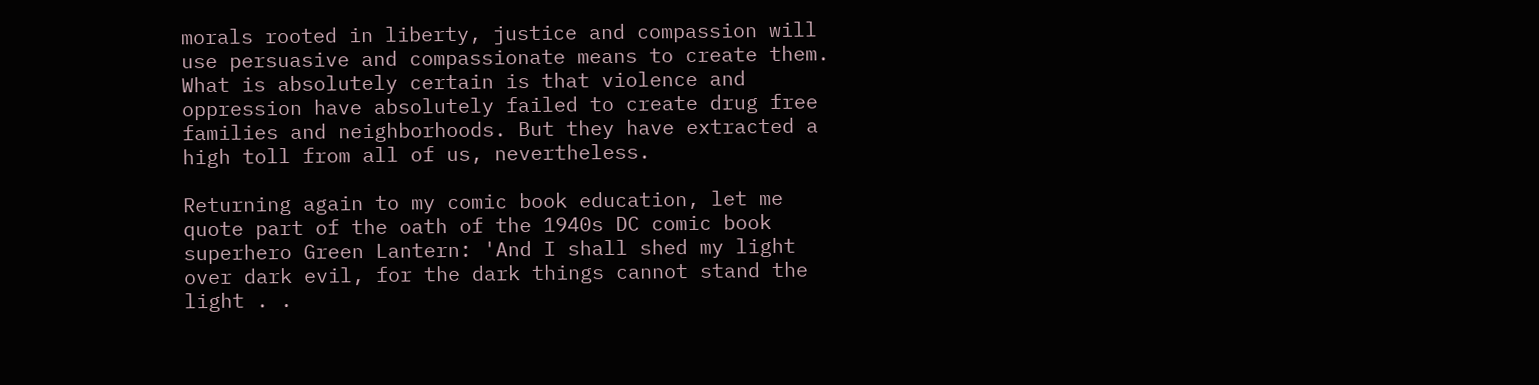morals rooted in liberty, justice and compassion will use persuasive and compassionate means to create them. What is absolutely certain is that violence and oppression have absolutely failed to create drug free families and neighborhoods. But they have extracted a high toll from all of us, nevertheless.

Returning again to my comic book education, let me quote part of the oath of the 1940s DC comic book superhero Green Lantern: 'And I shall shed my light over dark evil, for the dark things cannot stand the light . .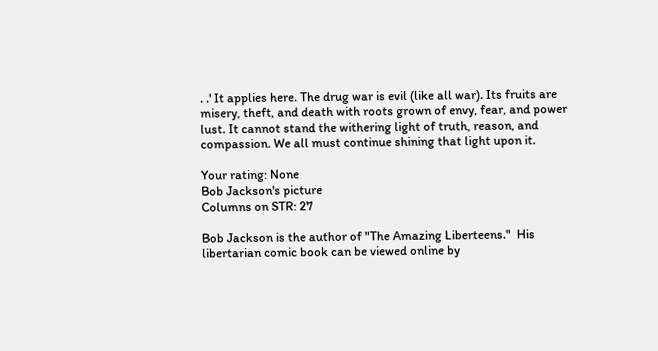. .' It applies here. The drug war is evil (like all war). Its fruits are misery, theft, and death with roots grown of envy, fear, and power lust. It cannot stand the withering light of truth, reason, and compassion. We all must continue shining that light upon it.

Your rating: None
Bob Jackson's picture
Columns on STR: 27

Bob Jackson is the author of "The Amazing Liberteens."  His libertarian comic book can be viewed online by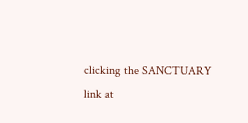clicking the SANCTUARY link at